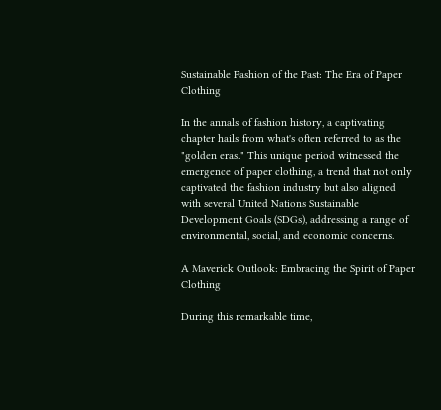Sustainable Fashion of the Past: The Era of Paper Clothing

In the annals of fashion history, a captivating chapter hails from what's often referred to as the "golden eras." This unique period witnessed the emergence of paper clothing, a trend that not only captivated the fashion industry but also aligned with several United Nations Sustainable Development Goals (SDGs), addressing a range of environmental, social, and economic concerns.

A Maverick Outlook: Embracing the Spirit of Paper Clothing

During this remarkable time,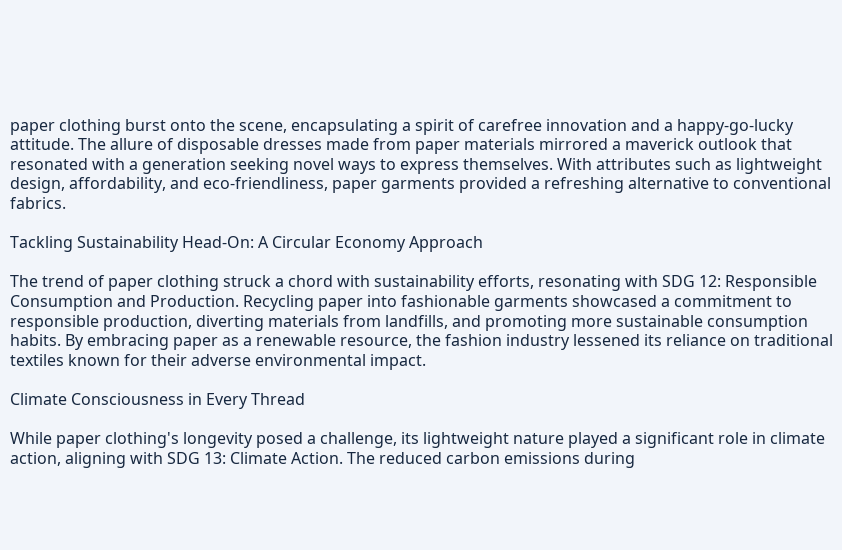paper clothing burst onto the scene, encapsulating a spirit of carefree innovation and a happy-go-lucky attitude. The allure of disposable dresses made from paper materials mirrored a maverick outlook that resonated with a generation seeking novel ways to express themselves. With attributes such as lightweight design, affordability, and eco-friendliness, paper garments provided a refreshing alternative to conventional fabrics.

Tackling Sustainability Head-On: A Circular Economy Approach

The trend of paper clothing struck a chord with sustainability efforts, resonating with SDG 12: Responsible Consumption and Production. Recycling paper into fashionable garments showcased a commitment to responsible production, diverting materials from landfills, and promoting more sustainable consumption habits. By embracing paper as a renewable resource, the fashion industry lessened its reliance on traditional textiles known for their adverse environmental impact.

Climate Consciousness in Every Thread

While paper clothing's longevity posed a challenge, its lightweight nature played a significant role in climate action, aligning with SDG 13: Climate Action. The reduced carbon emissions during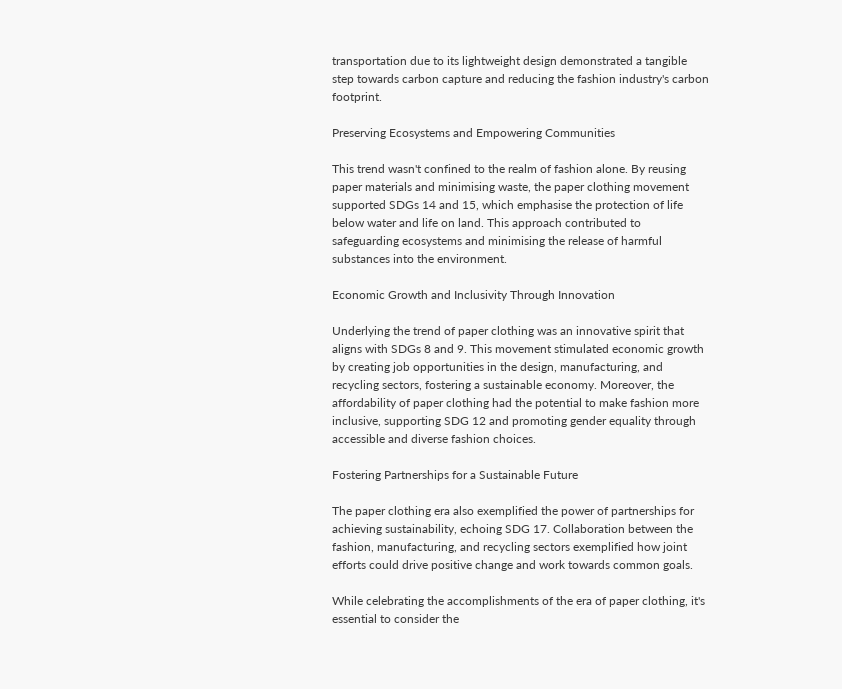transportation due to its lightweight design demonstrated a tangible step towards carbon capture and reducing the fashion industry's carbon footprint.

Preserving Ecosystems and Empowering Communities

This trend wasn't confined to the realm of fashion alone. By reusing paper materials and minimising waste, the paper clothing movement supported SDGs 14 and 15, which emphasise the protection of life below water and life on land. This approach contributed to safeguarding ecosystems and minimising the release of harmful substances into the environment.

Economic Growth and Inclusivity Through Innovation

Underlying the trend of paper clothing was an innovative spirit that aligns with SDGs 8 and 9. This movement stimulated economic growth by creating job opportunities in the design, manufacturing, and recycling sectors, fostering a sustainable economy. Moreover, the affordability of paper clothing had the potential to make fashion more inclusive, supporting SDG 12 and promoting gender equality through accessible and diverse fashion choices.

Fostering Partnerships for a Sustainable Future

The paper clothing era also exemplified the power of partnerships for achieving sustainability, echoing SDG 17. Collaboration between the fashion, manufacturing, and recycling sectors exemplified how joint efforts could drive positive change and work towards common goals.

While celebrating the accomplishments of the era of paper clothing, it's essential to consider the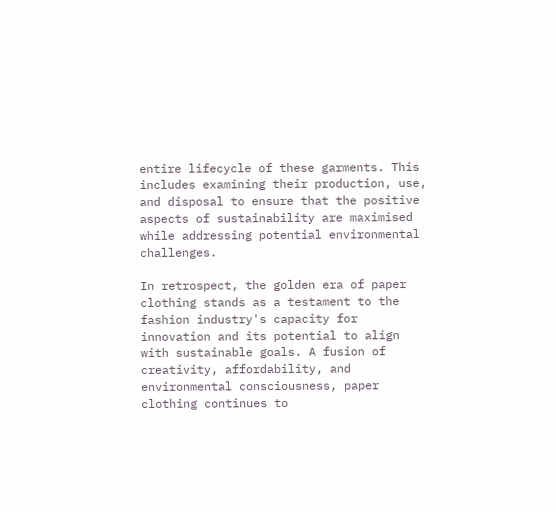entire lifecycle of these garments. This includes examining their production, use, and disposal to ensure that the positive aspects of sustainability are maximised while addressing potential environmental challenges.

In retrospect, the golden era of paper clothing stands as a testament to the fashion industry's capacity for innovation and its potential to align with sustainable goals. A fusion of creativity, affordability, and environmental consciousness, paper clothing continues to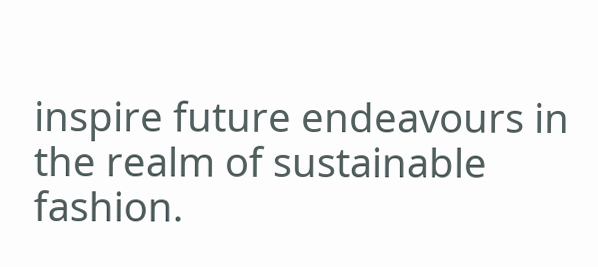inspire future endeavours in the realm of sustainable fashion.